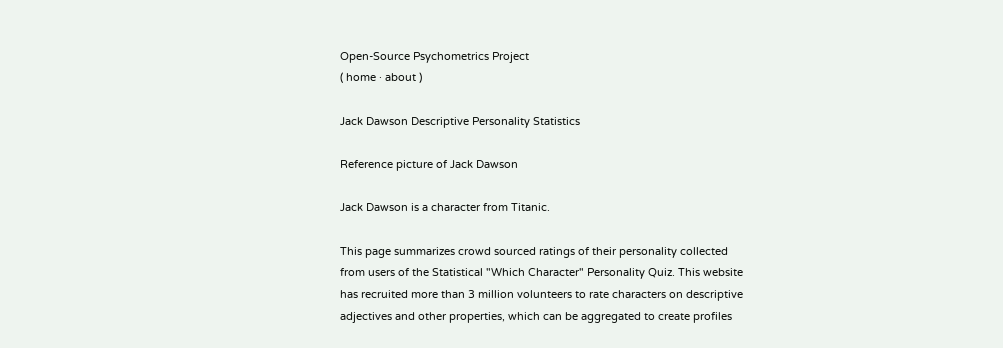Open-Source Psychometrics Project
( home · about )

Jack Dawson Descriptive Personality Statistics

Reference picture of Jack Dawson

Jack Dawson is a character from Titanic.

This page summarizes crowd sourced ratings of their personality collected from users of the Statistical "Which Character" Personality Quiz. This website has recruited more than 3 million volunteers to rate characters on descriptive adjectives and other properties, which can be aggregated to create profiles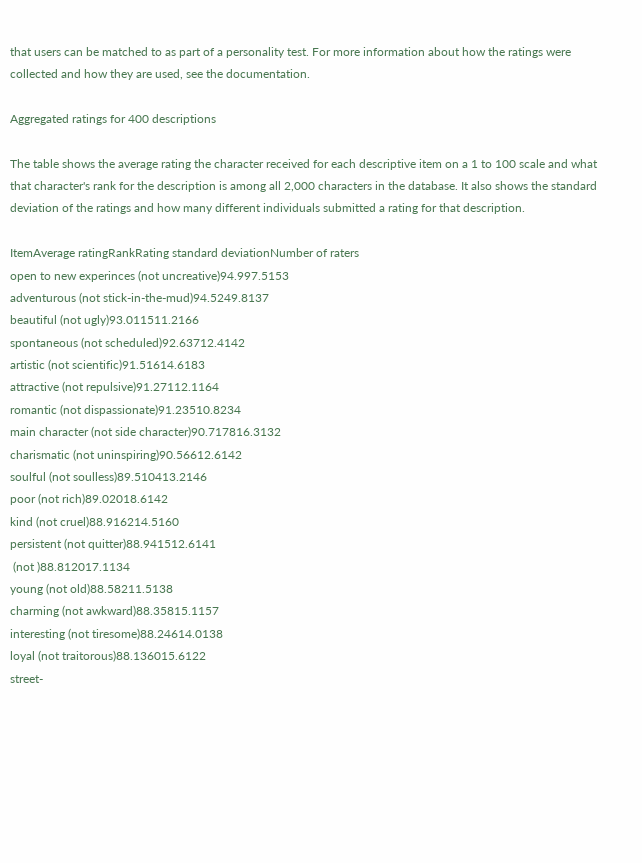that users can be matched to as part of a personality test. For more information about how the ratings were collected and how they are used, see the documentation.

Aggregated ratings for 400 descriptions

The table shows the average rating the character received for each descriptive item on a 1 to 100 scale and what that character's rank for the description is among all 2,000 characters in the database. It also shows the standard deviation of the ratings and how many different individuals submitted a rating for that description.

ItemAverage ratingRankRating standard deviationNumber of raters
open to new experinces (not uncreative)94.997.5153
adventurous (not stick-in-the-mud)94.5249.8137
beautiful (not ugly)93.011511.2166
spontaneous (not scheduled)92.63712.4142
artistic (not scientific)91.51614.6183
attractive (not repulsive)91.27112.1164
romantic (not dispassionate)91.23510.8234
main character (not side character)90.717816.3132
charismatic (not uninspiring)90.56612.6142
soulful (not soulless)89.510413.2146
poor (not rich)89.02018.6142
kind (not cruel)88.916214.5160
persistent (not quitter)88.941512.6141
 (not )88.812017.1134
young (not old)88.58211.5138
charming (not awkward)88.35815.1157
interesting (not tiresome)88.24614.0138
loyal (not traitorous)88.136015.6122
street-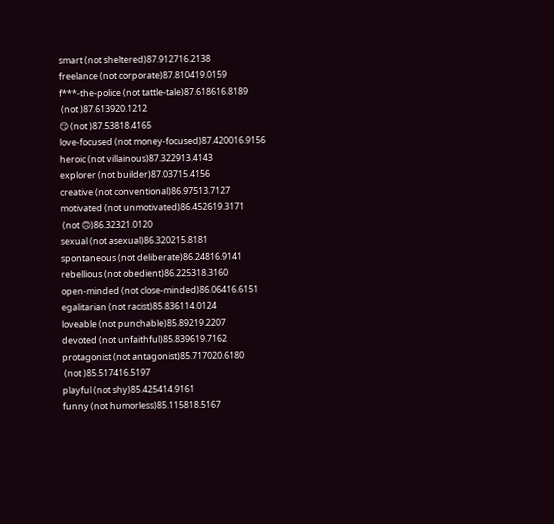smart (not sheltered)87.912716.2138
freelance (not corporate)87.810419.0159
f***-the-police (not tattle-tale)87.618616.8189
 (not )87.613920.1212
😏 (not )87.53818.4165
love-focused (not money-focused)87.420016.9156
heroic (not villainous)87.322913.4143
explorer (not builder)87.03715.4156
creative (not conventional)86.97513.7127
motivated (not unmotivated)86.452619.3171
 (not 🙃)86.32321.0120
sexual (not asexual)86.320215.8181
spontaneous (not deliberate)86.24816.9141
rebellious (not obedient)86.225318.3160
open-minded (not close-minded)86.06416.6151
egalitarian (not racist)85.836114.0124
loveable (not punchable)85.89219.2207
devoted (not unfaithful)85.839619.7162
protagonist (not antagonist)85.717020.6180
 (not )85.517416.5197
playful (not shy)85.425414.9161
funny (not humorless)85.115818.5167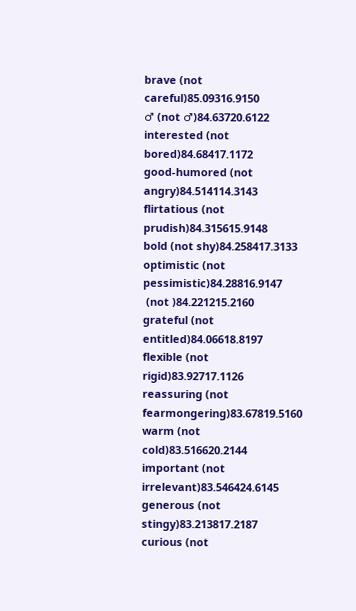brave (not careful)85.09316.9150
♂ (not ♂)84.63720.6122
interested (not bored)84.68417.1172
good-humored (not angry)84.514114.3143
flirtatious (not prudish)84.315615.9148
bold (not shy)84.258417.3133
optimistic (not pessimistic)84.28816.9147
 (not )84.221215.2160
grateful (not entitled)84.06618.8197
flexible (not rigid)83.92717.1126
reassuring (not fearmongering)83.67819.5160
warm (not cold)83.516620.2144
important (not irrelevant)83.546424.6145
generous (not stingy)83.213817.2187
curious (not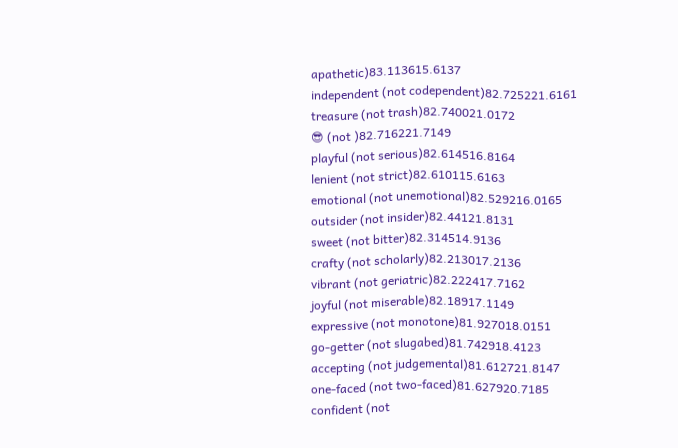apathetic)83.113615.6137
independent (not codependent)82.725221.6161
treasure (not trash)82.740021.0172
😎 (not )82.716221.7149
playful (not serious)82.614516.8164
lenient (not strict)82.610115.6163
emotional (not unemotional)82.529216.0165
outsider (not insider)82.44121.8131
sweet (not bitter)82.314514.9136
crafty (not scholarly)82.213017.2136
vibrant (not geriatric)82.222417.7162
joyful (not miserable)82.18917.1149
expressive (not monotone)81.927018.0151
go-getter (not slugabed)81.742918.4123
accepting (not judgemental)81.612721.8147
one-faced (not two-faced)81.627920.7185
confident (not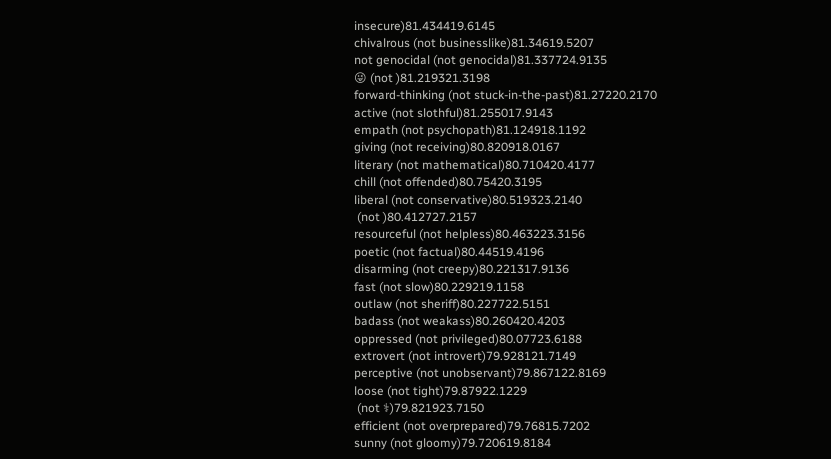insecure)81.434419.6145
chivalrous (not businesslike)81.34619.5207
not genocidal (not genocidal)81.337724.9135
😜 (not )81.219321.3198
forward-thinking (not stuck-in-the-past)81.27220.2170
active (not slothful)81.255017.9143
empath (not psychopath)81.124918.1192
giving (not receiving)80.820918.0167
literary (not mathematical)80.710420.4177
chill (not offended)80.75420.3195
liberal (not conservative)80.519323.2140
 (not )80.412727.2157
resourceful (not helpless)80.463223.3156
poetic (not factual)80.44519.4196
disarming (not creepy)80.221317.9136
fast (not slow)80.229219.1158
outlaw (not sheriff)80.227722.5151
badass (not weakass)80.260420.4203
oppressed (not privileged)80.07723.6188
extrovert (not introvert)79.928121.7149
perceptive (not unobservant)79.867122.8169
loose (not tight)79.87922.1229
 (not ⚕)79.821923.7150
efficient (not overprepared)79.76815.7202
sunny (not gloomy)79.720619.8184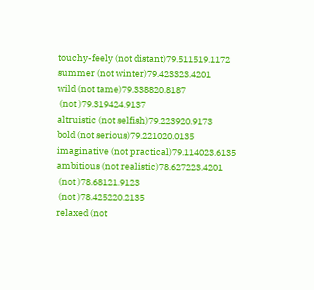touchy-feely (not distant)79.511519.1172
summer (not winter)79.423323.4201
wild (not tame)79.338820.8187
 (not )79.319424.9137
altruistic (not selfish)79.223920.9173
bold (not serious)79.221020.0135
imaginative (not practical)79.114023.6135
ambitious (not realistic)78.627223.4201
 (not )78.68121.9123
 (not )78.425220.2135
relaxed (not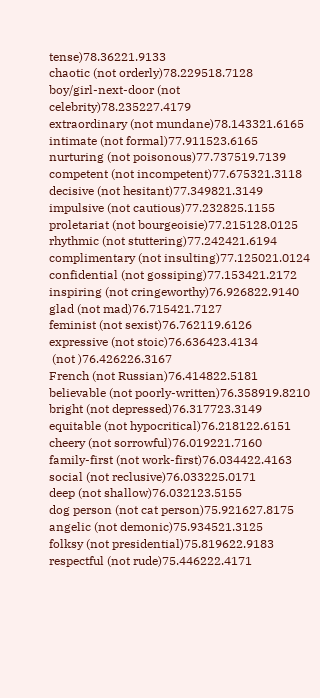tense)78.36221.9133
chaotic (not orderly)78.229518.7128
boy/girl-next-door (not celebrity)78.235227.4179
extraordinary (not mundane)78.143321.6165
intimate (not formal)77.911523.6165
nurturing (not poisonous)77.737519.7139
competent (not incompetent)77.675321.3118
decisive (not hesitant)77.349821.3149
impulsive (not cautious)77.232825.1155
proletariat (not bourgeoisie)77.215128.0125
rhythmic (not stuttering)77.242421.6194
complimentary (not insulting)77.125021.0124
confidential (not gossiping)77.153421.2172
inspiring (not cringeworthy)76.926822.9140
glad (not mad)76.715421.7127
feminist (not sexist)76.762119.6126
expressive (not stoic)76.636423.4134
 (not )76.426226.3167
French (not Russian)76.414822.5181
believable (not poorly-written)76.358919.8210
bright (not depressed)76.317723.3149
equitable (not hypocritical)76.218122.6151
cheery (not sorrowful)76.019221.7160
family-first (not work-first)76.034422.4163
social (not reclusive)76.033225.0171
deep (not shallow)76.032123.5155
dog person (not cat person)75.921627.8175
angelic (not demonic)75.934521.3125
folksy (not presidential)75.819622.9183
respectful (not rude)75.446222.4171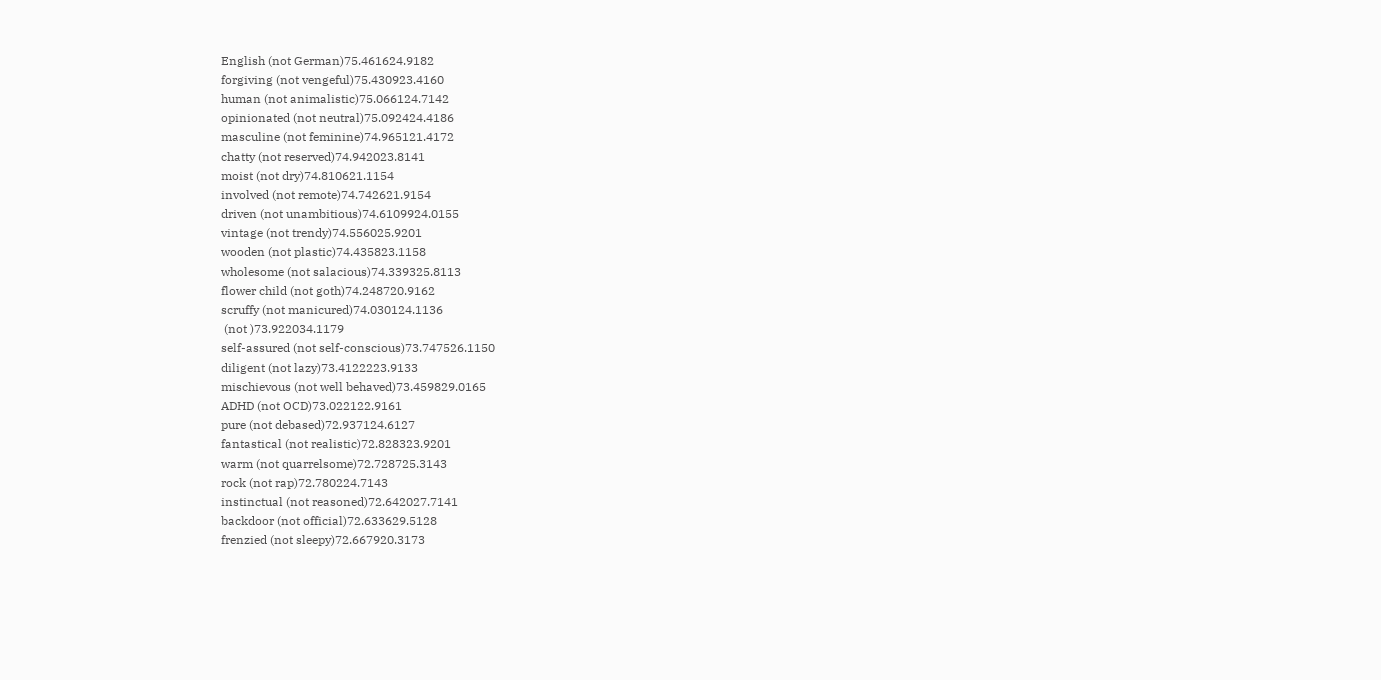English (not German)75.461624.9182
forgiving (not vengeful)75.430923.4160
human (not animalistic)75.066124.7142
opinionated (not neutral)75.092424.4186
masculine (not feminine)74.965121.4172
chatty (not reserved)74.942023.8141
moist (not dry)74.810621.1154
involved (not remote)74.742621.9154
driven (not unambitious)74.6109924.0155
vintage (not trendy)74.556025.9201
wooden (not plastic)74.435823.1158
wholesome (not salacious)74.339325.8113
flower child (not goth)74.248720.9162
scruffy (not manicured)74.030124.1136
 (not )73.922034.1179
self-assured (not self-conscious)73.747526.1150
diligent (not lazy)73.4122223.9133
mischievous (not well behaved)73.459829.0165
ADHD (not OCD)73.022122.9161
pure (not debased)72.937124.6127
fantastical (not realistic)72.828323.9201
warm (not quarrelsome)72.728725.3143
rock (not rap)72.780224.7143
instinctual (not reasoned)72.642027.7141
backdoor (not official)72.633629.5128
frenzied (not sleepy)72.667920.3173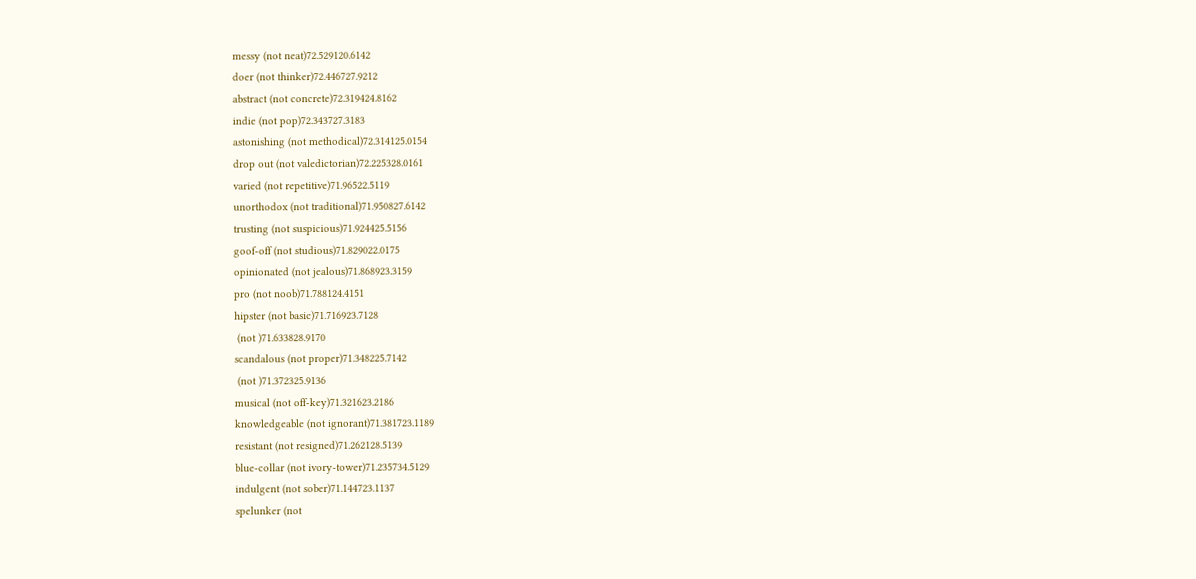messy (not neat)72.529120.6142
doer (not thinker)72.446727.9212
abstract (not concrete)72.319424.8162
indie (not pop)72.343727.3183
astonishing (not methodical)72.314125.0154
drop out (not valedictorian)72.225328.0161
varied (not repetitive)71.96522.5119
unorthodox (not traditional)71.950827.6142
trusting (not suspicious)71.924425.5156
goof-off (not studious)71.829022.0175
opinionated (not jealous)71.868923.3159
pro (not noob)71.788124.4151
hipster (not basic)71.716923.7128
 (not )71.633828.9170
scandalous (not proper)71.348225.7142
 (not )71.372325.9136
musical (not off-key)71.321623.2186
knowledgeable (not ignorant)71.381723.1189
resistant (not resigned)71.262128.5139
blue-collar (not ivory-tower)71.235734.5129
indulgent (not sober)71.144723.1137
spelunker (not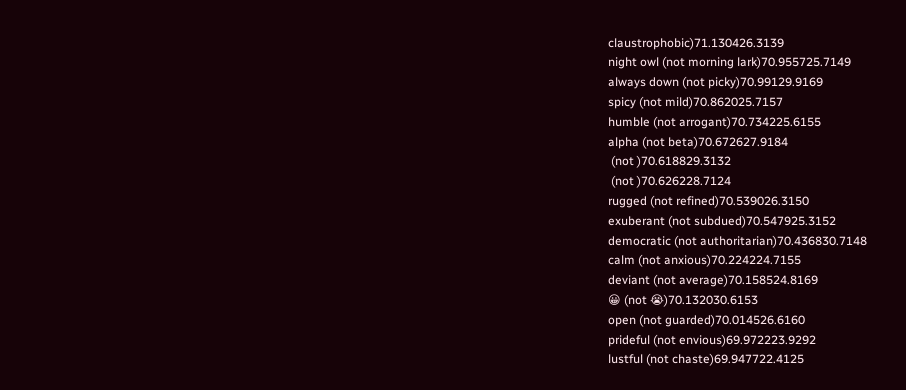claustrophobic)71.130426.3139
night owl (not morning lark)70.955725.7149
always down (not picky)70.99129.9169
spicy (not mild)70.862025.7157
humble (not arrogant)70.734225.6155
alpha (not beta)70.672627.9184
 (not )70.618829.3132
 (not )70.626228.7124
rugged (not refined)70.539026.3150
exuberant (not subdued)70.547925.3152
democratic (not authoritarian)70.436830.7148
calm (not anxious)70.224224.7155
deviant (not average)70.158524.8169
😀 (not 😭)70.132030.6153
open (not guarded)70.014526.6160
prideful (not envious)69.972223.9292
lustful (not chaste)69.947722.4125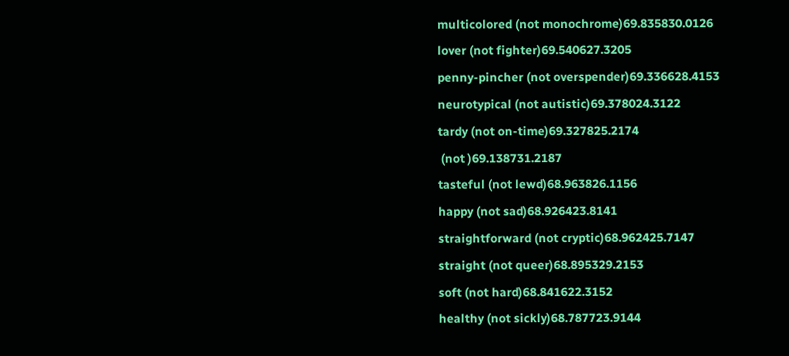multicolored (not monochrome)69.835830.0126
lover (not fighter)69.540627.3205
penny-pincher (not overspender)69.336628.4153
neurotypical (not autistic)69.378024.3122
tardy (not on-time)69.327825.2174
 (not )69.138731.2187
tasteful (not lewd)68.963826.1156
happy (not sad)68.926423.8141
straightforward (not cryptic)68.962425.7147
straight (not queer)68.895329.2153
soft (not hard)68.841622.3152
healthy (not sickly)68.787723.9144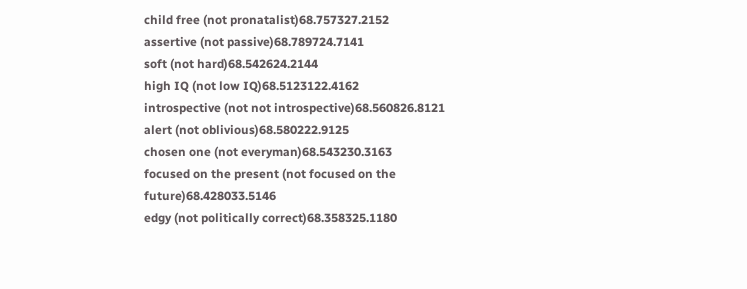child free (not pronatalist)68.757327.2152
assertive (not passive)68.789724.7141
soft (not hard)68.542624.2144
high IQ (not low IQ)68.5123122.4162
introspective (not not introspective)68.560826.8121
alert (not oblivious)68.580222.9125
chosen one (not everyman)68.543230.3163
focused on the present (not focused on the future)68.428033.5146
edgy (not politically correct)68.358325.1180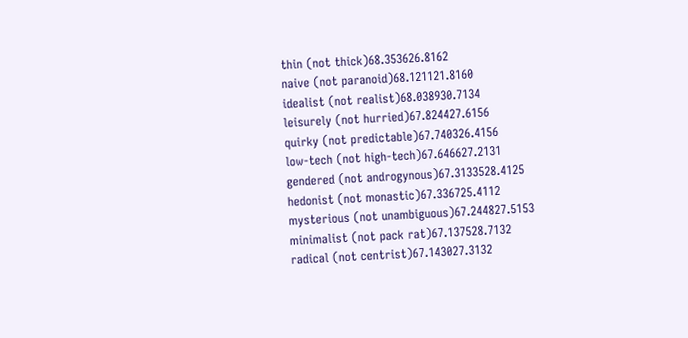thin (not thick)68.353626.8162
naive (not paranoid)68.121121.8160
idealist (not realist)68.038930.7134
leisurely (not hurried)67.824427.6156
quirky (not predictable)67.740326.4156
low-tech (not high-tech)67.646627.2131
gendered (not androgynous)67.3133528.4125
hedonist (not monastic)67.336725.4112
mysterious (not unambiguous)67.244827.5153
minimalist (not pack rat)67.137528.7132
radical (not centrist)67.143027.3132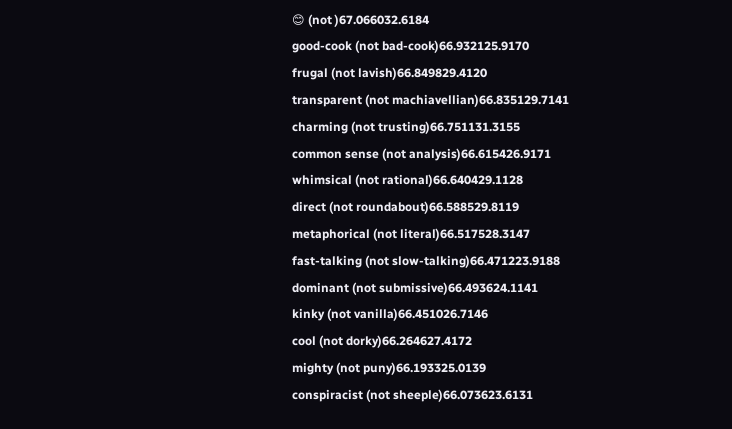😊 (not )67.066032.6184
good-cook (not bad-cook)66.932125.9170
frugal (not lavish)66.849829.4120
transparent (not machiavellian)66.835129.7141
charming (not trusting)66.751131.3155
common sense (not analysis)66.615426.9171
whimsical (not rational)66.640429.1128
direct (not roundabout)66.588529.8119
metaphorical (not literal)66.517528.3147
fast-talking (not slow-talking)66.471223.9188
dominant (not submissive)66.493624.1141
kinky (not vanilla)66.451026.7146
cool (not dorky)66.264627.4172
mighty (not puny)66.193325.0139
conspiracist (not sheeple)66.073623.6131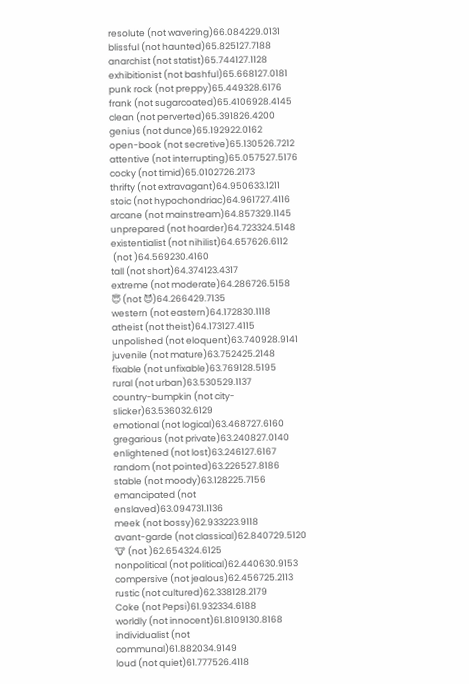resolute (not wavering)66.084229.0131
blissful (not haunted)65.825127.7188
anarchist (not statist)65.744127.1128
exhibitionist (not bashful)65.668127.0181
punk rock (not preppy)65.449328.6176
frank (not sugarcoated)65.4106928.4145
clean (not perverted)65.391826.4200
genius (not dunce)65.192922.0162
open-book (not secretive)65.130526.7212
attentive (not interrupting)65.057527.5176
cocky (not timid)65.0102726.2173
thrifty (not extravagant)64.950633.1211
stoic (not hypochondriac)64.961727.4116
arcane (not mainstream)64.857329.1145
unprepared (not hoarder)64.723324.5148
existentialist (not nihilist)64.657626.6112
 (not )64.569230.4160
tall (not short)64.374123.4317
extreme (not moderate)64.286726.5158
😇 (not 😈)64.266429.7135
western (not eastern)64.172830.1118
atheist (not theist)64.173127.4115
unpolished (not eloquent)63.740928.9141
juvenile (not mature)63.752425.2148
fixable (not unfixable)63.769128.5195
rural (not urban)63.530529.1137
country-bumpkin (not city-slicker)63.536032.6129
emotional (not logical)63.468727.6160
gregarious (not private)63.240827.0140
enlightened (not lost)63.246127.6167
random (not pointed)63.226527.8186
stable (not moody)63.128225.7156
emancipated (not enslaved)63.094731.1136
meek (not bossy)62.933223.9118
avant-garde (not classical)62.840729.5120
🐮 (not )62.654324.6125
nonpolitical (not political)62.440630.9153
compersive (not jealous)62.456725.2113
rustic (not cultured)62.338128.2179
Coke (not Pepsi)61.932334.6188
worldly (not innocent)61.8109130.8168
individualist (not communal)61.882034.9149
loud (not quiet)61.777526.4118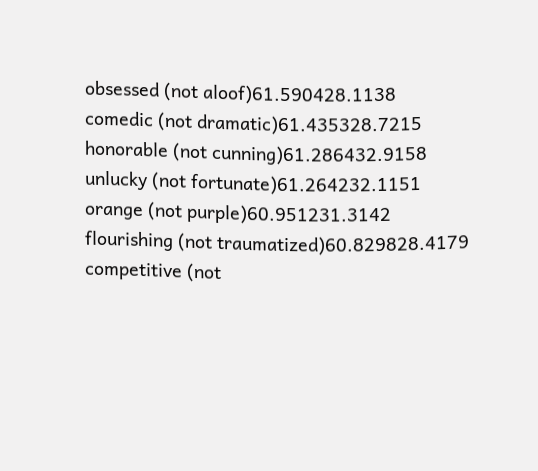obsessed (not aloof)61.590428.1138
comedic (not dramatic)61.435328.7215
honorable (not cunning)61.286432.9158
unlucky (not fortunate)61.264232.1151
orange (not purple)60.951231.3142
flourishing (not traumatized)60.829828.4179
competitive (not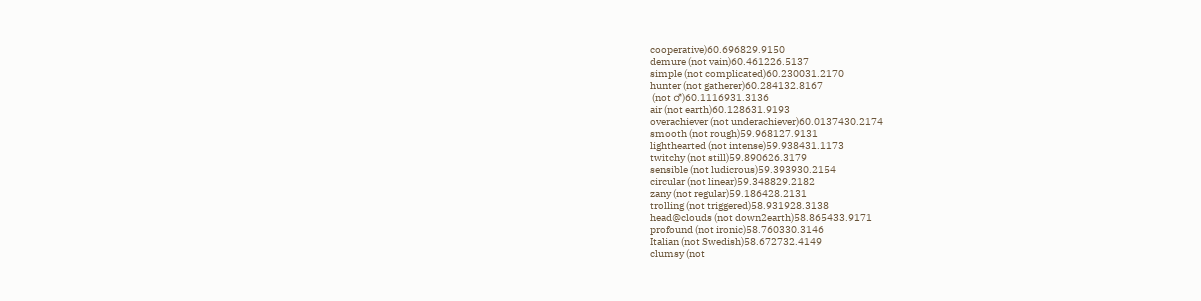cooperative)60.696829.9150
demure (not vain)60.461226.5137
simple (not complicated)60.230031.2170
hunter (not gatherer)60.284132.8167
 (not ♂)60.1116931.3136
air (not earth)60.128631.9193
overachiever (not underachiever)60.0137430.2174
smooth (not rough)59.968127.9131
lighthearted (not intense)59.938431.1173
twitchy (not still)59.890626.3179
sensible (not ludicrous)59.393930.2154
circular (not linear)59.348829.2182
zany (not regular)59.186428.2131
trolling (not triggered)58.931928.3138
head@clouds (not down2earth)58.865433.9171
profound (not ironic)58.760330.3146
Italian (not Swedish)58.672732.4149
clumsy (not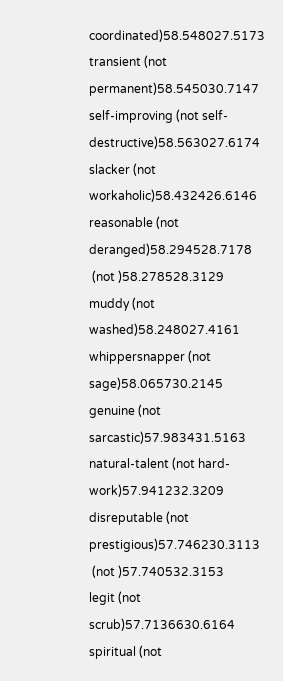coordinated)58.548027.5173
transient (not permanent)58.545030.7147
self-improving (not self-destructive)58.563027.6174
slacker (not workaholic)58.432426.6146
reasonable (not deranged)58.294528.7178
 (not )58.278528.3129
muddy (not washed)58.248027.4161
whippersnapper (not sage)58.065730.2145
genuine (not sarcastic)57.983431.5163
natural-talent (not hard-work)57.941232.3209
disreputable (not prestigious)57.746230.3113
 (not )57.740532.3153
legit (not scrub)57.7136630.6164
spiritual (not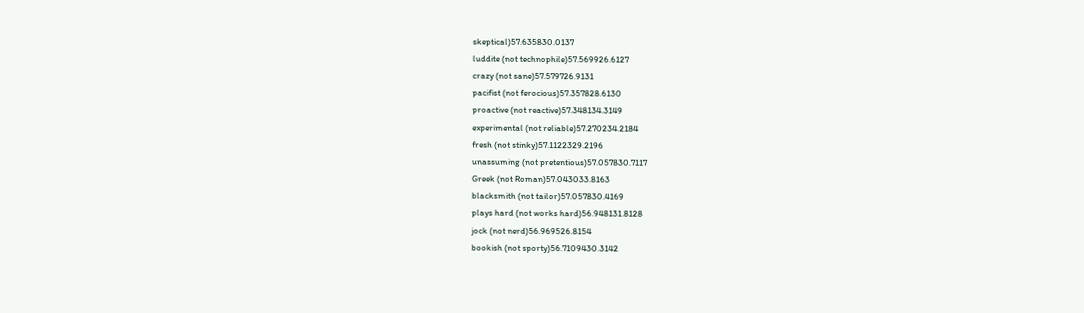skeptical)57.635830.0137
luddite (not technophile)57.569926.6127
crazy (not sane)57.579726.9131
pacifist (not ferocious)57.357828.6130
proactive (not reactive)57.348134.3149
experimental (not reliable)57.270234.2184
fresh (not stinky)57.1122329.2196
unassuming (not pretentious)57.057830.7117
Greek (not Roman)57.043033.8163
blacksmith (not tailor)57.057830.4169
plays hard (not works hard)56.948131.8128
jock (not nerd)56.969526.8154
bookish (not sporty)56.7109430.3142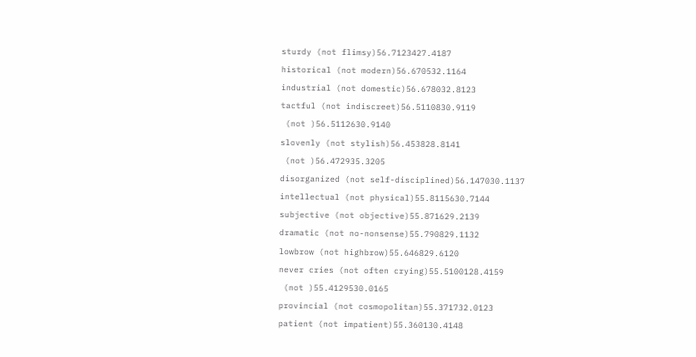sturdy (not flimsy)56.7123427.4187
historical (not modern)56.670532.1164
industrial (not domestic)56.678032.8123
tactful (not indiscreet)56.5110830.9119
 (not )56.5112630.9140
slovenly (not stylish)56.453828.8141
 (not )56.472935.3205
disorganized (not self-disciplined)56.147030.1137
intellectual (not physical)55.8115630.7144
subjective (not objective)55.871629.2139
dramatic (not no-nonsense)55.790829.1132
lowbrow (not highbrow)55.646829.6120
never cries (not often crying)55.5100128.4159
 (not )55.4129530.0165
provincial (not cosmopolitan)55.371732.0123
patient (not impatient)55.360130.4148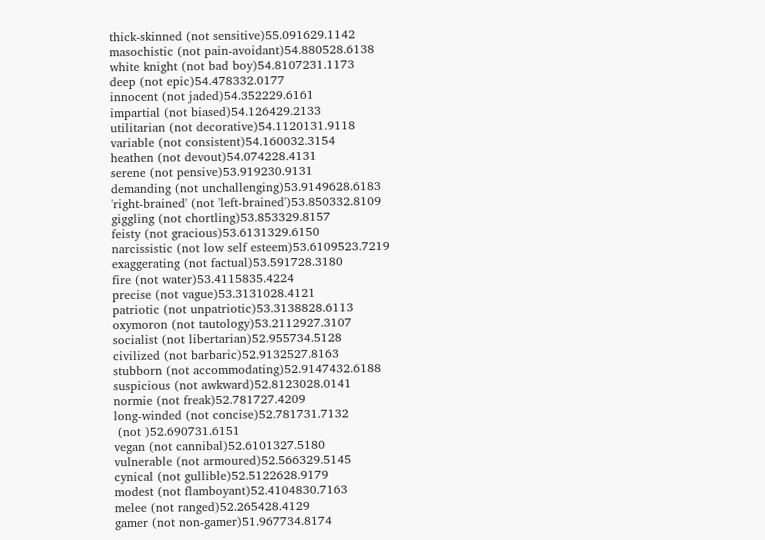thick-skinned (not sensitive)55.091629.1142
masochistic (not pain-avoidant)54.880528.6138
white knight (not bad boy)54.8107231.1173
deep (not epic)54.478332.0177
innocent (not jaded)54.352229.6161
impartial (not biased)54.126429.2133
utilitarian (not decorative)54.1120131.9118
variable (not consistent)54.160032.3154
heathen (not devout)54.074228.4131
serene (not pensive)53.919230.9131
demanding (not unchallenging)53.9149628.6183
'right-brained' (not 'left-brained')53.850332.8109
giggling (not chortling)53.853329.8157
feisty (not gracious)53.6131329.6150
narcissistic (not low self esteem)53.6109523.7219
exaggerating (not factual)53.591728.3180
fire (not water)53.4115835.4224
precise (not vague)53.3131028.4121
patriotic (not unpatriotic)53.3138828.6113
oxymoron (not tautology)53.2112927.3107
socialist (not libertarian)52.955734.5128
civilized (not barbaric)52.9132527.8163
stubborn (not accommodating)52.9147432.6188
suspicious (not awkward)52.8123028.0141
normie (not freak)52.781727.4209
long-winded (not concise)52.781731.7132
 (not )52.690731.6151
vegan (not cannibal)52.6101327.5180
vulnerable (not armoured)52.566329.5145
cynical (not gullible)52.5122628.9179
modest (not flamboyant)52.4104830.7163
melee (not ranged)52.265428.4129
gamer (not non-gamer)51.967734.8174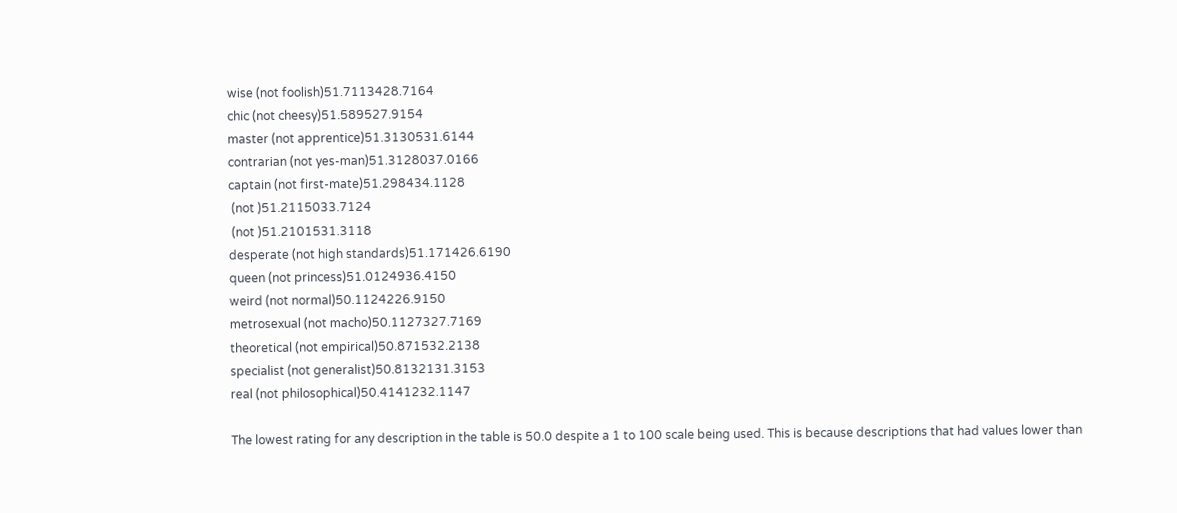wise (not foolish)51.7113428.7164
chic (not cheesy)51.589527.9154
master (not apprentice)51.3130531.6144
contrarian (not yes-man)51.3128037.0166
captain (not first-mate)51.298434.1128
 (not )51.2115033.7124
 (not )51.2101531.3118
desperate (not high standards)51.171426.6190
queen (not princess)51.0124936.4150
weird (not normal)50.1124226.9150
metrosexual (not macho)50.1127327.7169
theoretical (not empirical)50.871532.2138
specialist (not generalist)50.8132131.3153
real (not philosophical)50.4141232.1147

The lowest rating for any description in the table is 50.0 despite a 1 to 100 scale being used. This is because descriptions that had values lower than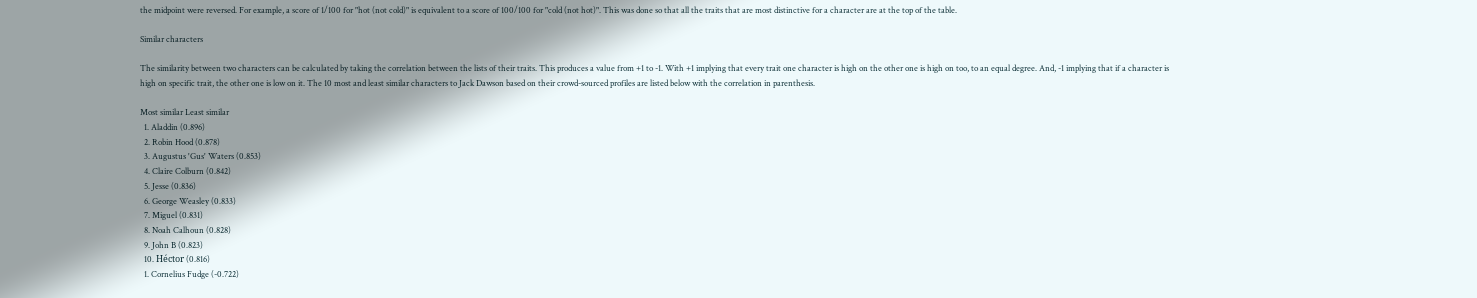the midpoint were reversed. For example, a score of 1/100 for "hot (not cold)" is equivalent to a score of 100/100 for "cold (not hot)". This was done so that all the traits that are most distinctive for a character are at the top of the table.

Similar characters

The similarity between two characters can be calculated by taking the correlation between the lists of their traits. This produces a value from +1 to -1. With +1 implying that every trait one character is high on the other one is high on too, to an equal degree. And, -1 implying that if a character is high on specific trait, the other one is low on it. The 10 most and least similar characters to Jack Dawson based on their crowd-sourced profiles are listed below with the correlation in parenthesis.

Most similar Least similar
  1. Aladdin (0.896)
  2. Robin Hood (0.878)
  3. Augustus 'Gus' Waters (0.853)
  4. Claire Colburn (0.842)
  5. Jesse (0.836)
  6. George Weasley (0.833)
  7. Miguel (0.831)
  8. Noah Calhoun (0.828)
  9. John B (0.823)
  10. Héctor (0.816)
  1. Cornelius Fudge (-0.722)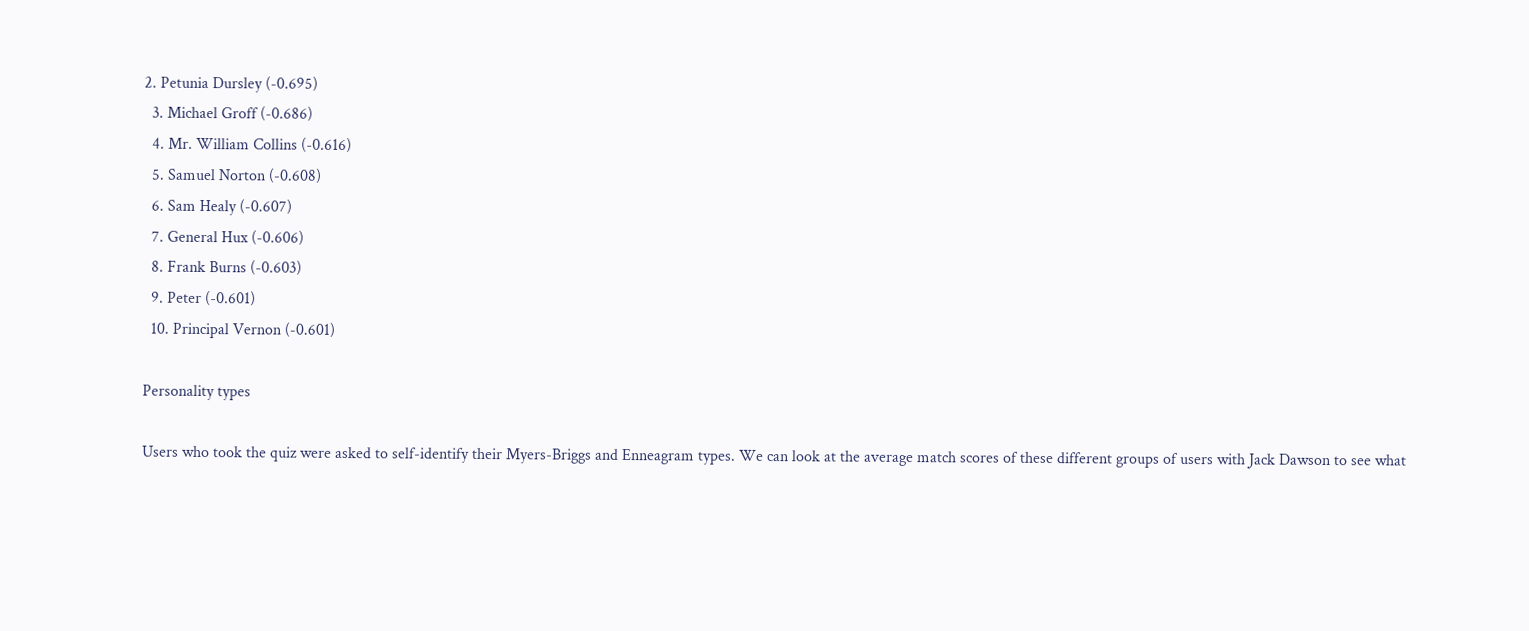2. Petunia Dursley (-0.695)
  3. Michael Groff (-0.686)
  4. Mr. William Collins (-0.616)
  5. Samuel Norton (-0.608)
  6. Sam Healy (-0.607)
  7. General Hux (-0.606)
  8. Frank Burns (-0.603)
  9. Peter (-0.601)
  10. Principal Vernon (-0.601)

Personality types

Users who took the quiz were asked to self-identify their Myers-Briggs and Enneagram types. We can look at the average match scores of these different groups of users with Jack Dawson to see what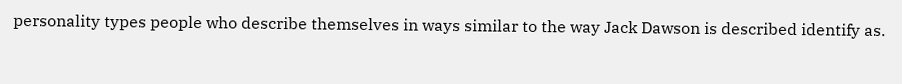personality types people who describe themselves in ways similar to the way Jack Dawson is described identify as.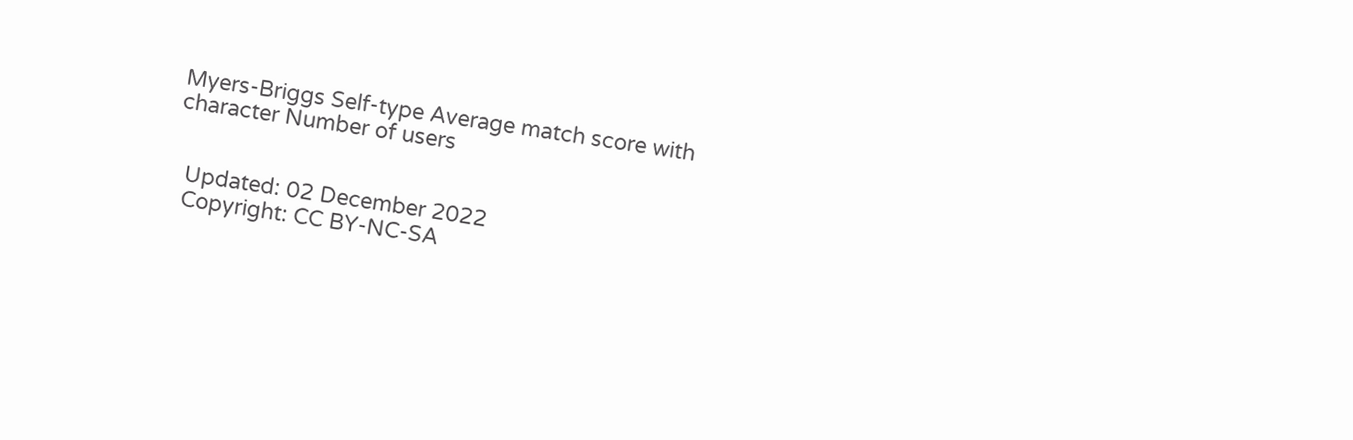Myers-Briggs Self-type Average match score with character Number of users


  Updated: 02 December 2022
  Copyright: CC BY-NC-SA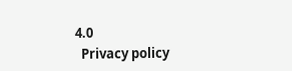4.0
  Privacy policy